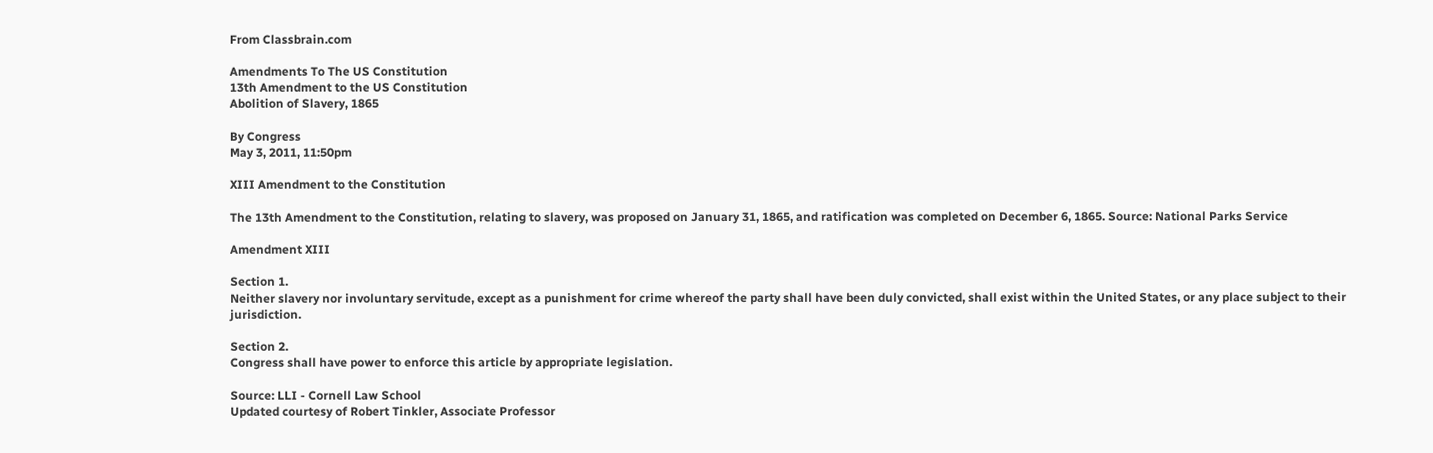From Classbrain.com

Amendments To The US Constitution
13th Amendment to the US Constitution
Abolition of Slavery, 1865

By Congress
May 3, 2011, 11:50pm

XIII Amendment to the Constitution

The 13th Amendment to the Constitution, relating to slavery, was proposed on January 31, 1865, and ratification was completed on December 6, 1865. Source: National Parks Service

Amendment XIII

Section 1.
Neither slavery nor involuntary servitude, except as a punishment for crime whereof the party shall have been duly convicted, shall exist within the United States, or any place subject to their jurisdiction.

Section 2.
Congress shall have power to enforce this article by appropriate legislation.

Source: LLI - Cornell Law School
Updated courtesy of Robert Tinkler, Associate Professor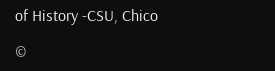of History -CSU, Chico

©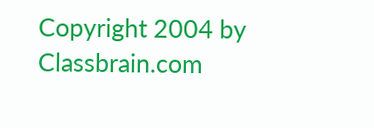Copyright 2004 by Classbrain.com